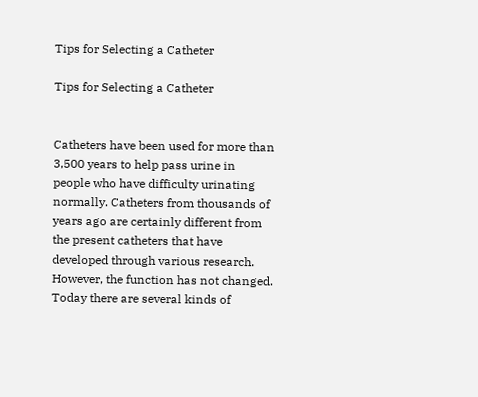Tips for Selecting a Catheter

Tips for Selecting a Catheter


Catheters have been used for more than 3,500 years to help pass urine in people who have difficulty urinating normally. Catheters from thousands of years ago are certainly different from the present catheters that have developed through various research. However, the function has not changed. Today there are several kinds of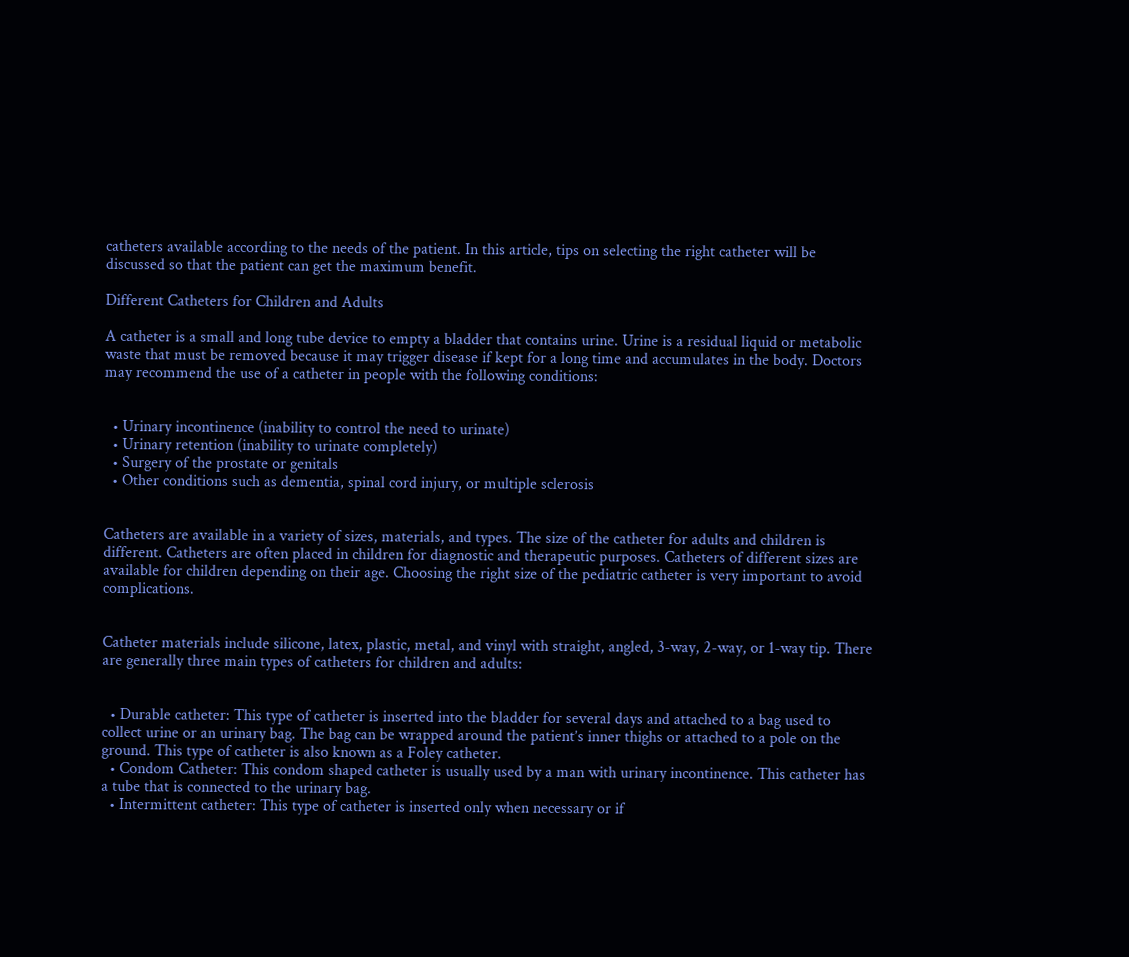catheters available according to the needs of the patient. In this article, tips on selecting the right catheter will be discussed so that the patient can get the maximum benefit.

Different Catheters for Children and Adults

A catheter is a small and long tube device to empty a bladder that contains urine. Urine is a residual liquid or metabolic waste that must be removed because it may trigger disease if kept for a long time and accumulates in the body. Doctors may recommend the use of a catheter in people with the following conditions:


  • Urinary incontinence (inability to control the need to urinate)
  • Urinary retention (inability to urinate completely)
  • Surgery of the prostate or genitals
  • Other conditions such as dementia, spinal cord injury, or multiple sclerosis


Catheters are available in a variety of sizes, materials, and types. The size of the catheter for adults and children is different. Catheters are often placed in children for diagnostic and therapeutic purposes. Catheters of different sizes are available for children depending on their age. Choosing the right size of the pediatric catheter is very important to avoid complications.


Catheter materials include silicone, latex, plastic, metal, and vinyl with straight, angled, 3-way, 2-way, or 1-way tip. There are generally three main types of catheters for children and adults:


  • Durable catheter: This type of catheter is inserted into the bladder for several days and attached to a bag used to collect urine or an urinary bag. The bag can be wrapped around the patient’s inner thighs or attached to a pole on the ground. This type of catheter is also known as a Foley catheter.
  • Condom Catheter: This condom shaped catheter is usually used by a man with urinary incontinence. This catheter has a tube that is connected to the urinary bag.
  • Intermittent catheter: This type of catheter is inserted only when necessary or if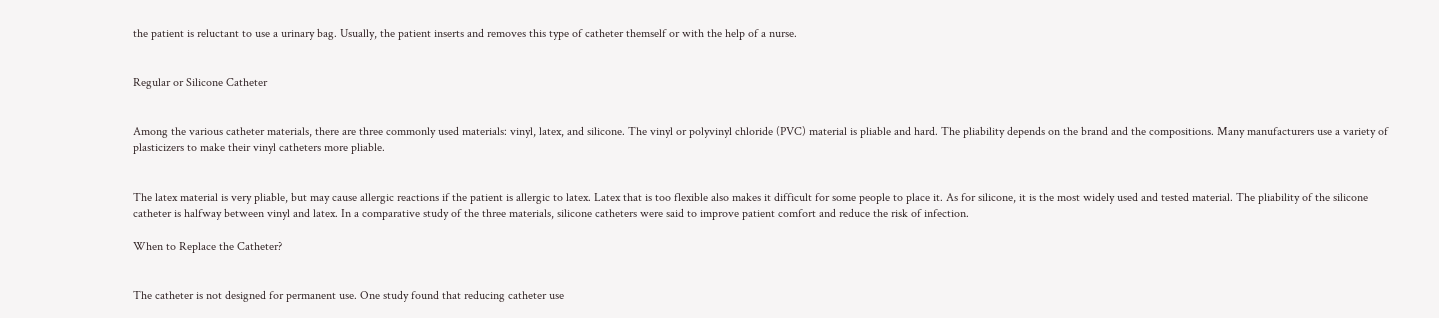the patient is reluctant to use a urinary bag. Usually, the patient inserts and removes this type of catheter themself or with the help of a nurse.


Regular or Silicone Catheter


Among the various catheter materials, there are three commonly used materials: vinyl, latex, and silicone. The vinyl or polyvinyl chloride (PVC) material is pliable and hard. The pliability depends on the brand and the compositions. Many manufacturers use a variety of plasticizers to make their vinyl catheters more pliable.


The latex material is very pliable, but may cause allergic reactions if the patient is allergic to latex. Latex that is too flexible also makes it difficult for some people to place it. As for silicone, it is the most widely used and tested material. The pliability of the silicone catheter is halfway between vinyl and latex. In a comparative study of the three materials, silicone catheters were said to improve patient comfort and reduce the risk of infection.

When to Replace the Catheter?


The catheter is not designed for permanent use. One study found that reducing catheter use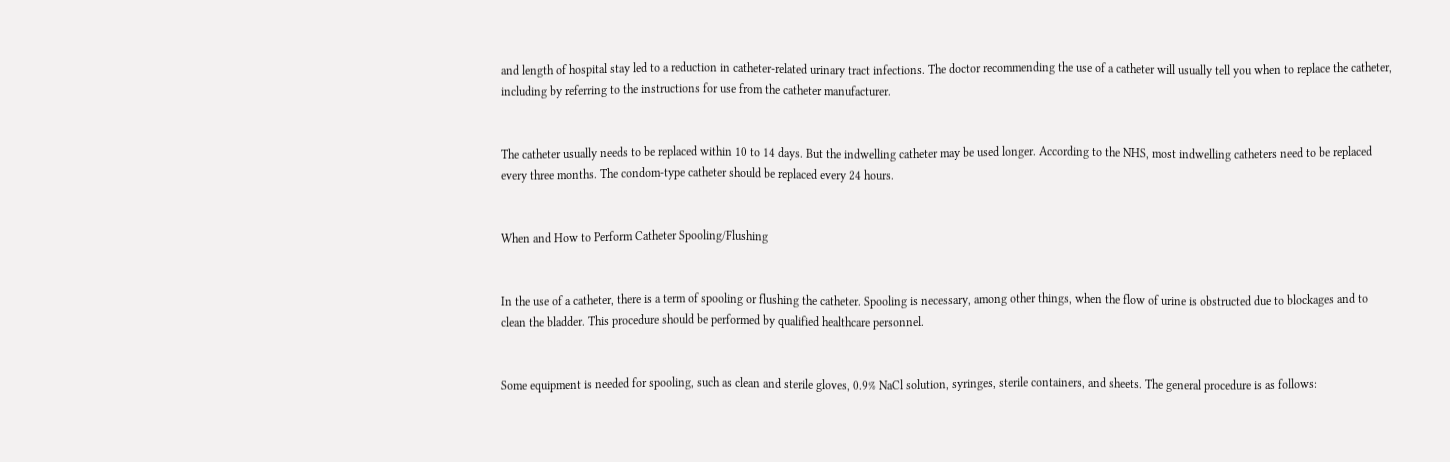and length of hospital stay led to a reduction in catheter-related urinary tract infections. The doctor recommending the use of a catheter will usually tell you when to replace the catheter, including by referring to the instructions for use from the catheter manufacturer.


The catheter usually needs to be replaced within 10 to 14 days. But the indwelling catheter may be used longer. According to the NHS, most indwelling catheters need to be replaced every three months. The condom-type catheter should be replaced every 24 hours.


When and How to Perform Catheter Spooling/Flushing


In the use of a catheter, there is a term of spooling or flushing the catheter. Spooling is necessary, among other things, when the flow of urine is obstructed due to blockages and to clean the bladder. This procedure should be performed by qualified healthcare personnel.


Some equipment is needed for spooling, such as clean and sterile gloves, 0.9% NaCl solution, syringes, sterile containers, and sheets. The general procedure is as follows: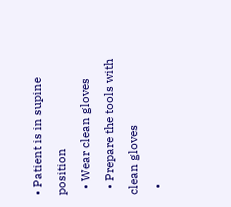• Patient is in supine position
  • Wear clean gloves
  • Prepare the tools with clean gloves
  •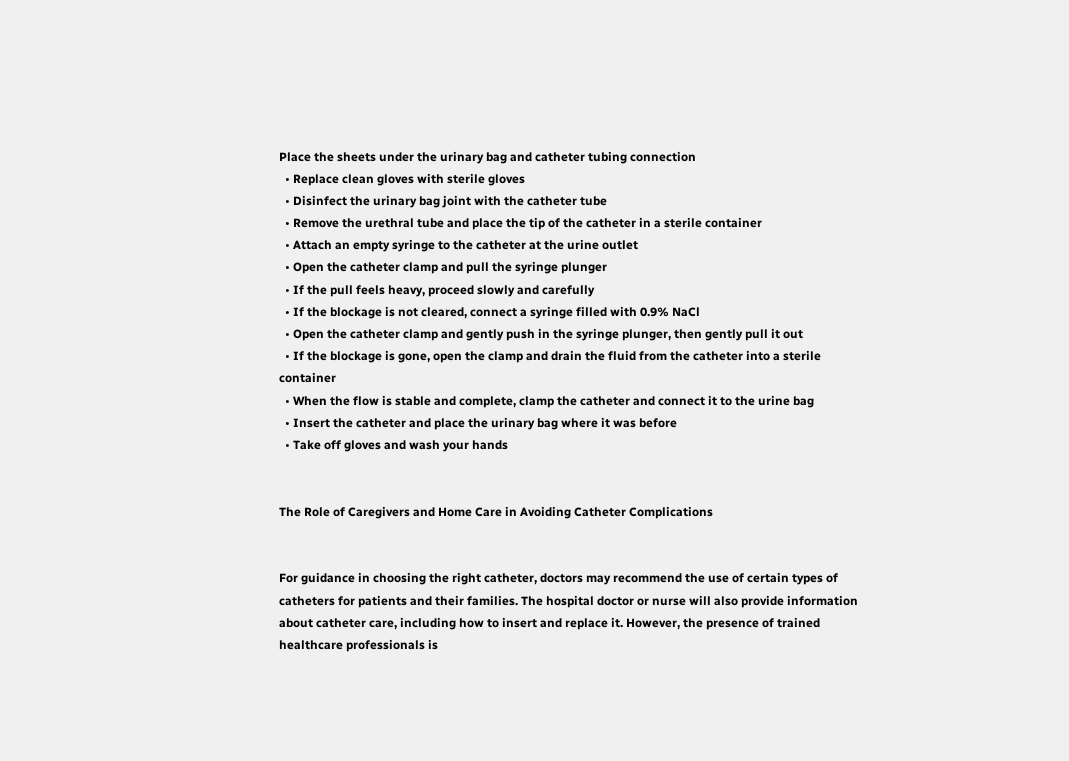Place the sheets under the urinary bag and catheter tubing connection
  • Replace clean gloves with sterile gloves
  • Disinfect the urinary bag joint with the catheter tube
  • Remove the urethral tube and place the tip of the catheter in a sterile container
  • Attach an empty syringe to the catheter at the urine outlet
  • Open the catheter clamp and pull the syringe plunger
  • If the pull feels heavy, proceed slowly and carefully
  • If the blockage is not cleared, connect a syringe filled with 0.9% NaCl
  • Open the catheter clamp and gently push in the syringe plunger, then gently pull it out
  • If the blockage is gone, open the clamp and drain the fluid from the catheter into a sterile container
  • When the flow is stable and complete, clamp the catheter and connect it to the urine bag
  • Insert the catheter and place the urinary bag where it was before
  • Take off gloves and wash your hands


The Role of Caregivers and Home Care in Avoiding Catheter Complications


For guidance in choosing the right catheter, doctors may recommend the use of certain types of catheters for patients and their families. The hospital doctor or nurse will also provide information about catheter care, including how to insert and replace it. However, the presence of trained healthcare professionals is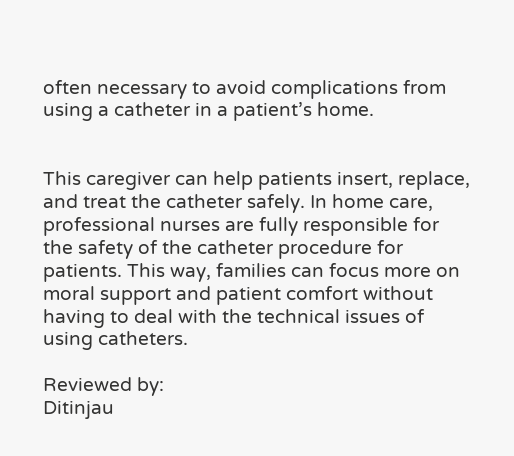often necessary to avoid complications from using a catheter in a patient’s home.


This caregiver can help patients insert, replace, and treat the catheter safely. In home care, professional nurses are fully responsible for the safety of the catheter procedure for patients. This way, families can focus more on moral support and patient comfort without having to deal with the technical issues of using catheters.

Reviewed by:
Ditinjau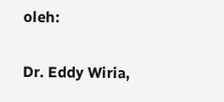oleh:

Dr. Eddy Wiria,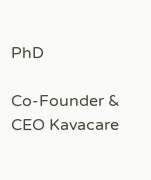PhD

Co-Founder & CEO Kavacare